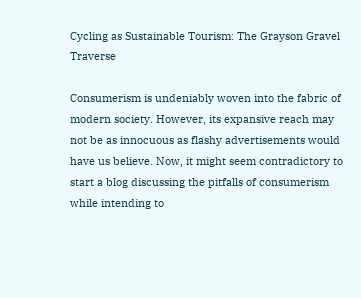Cycling as Sustainable Tourism: The Grayson Gravel Traverse

Consumerism is undeniably woven into the fabric of modern society. However, its expansive reach may not be as innocuous as flashy advertisements would have us believe. Now, it might seem contradictory to start a blog discussing the pitfalls of consumerism while intending to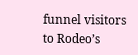funnel visitors to Rodeo’s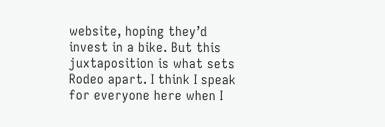website, hoping they’d invest in a bike. But this juxtaposition is what sets Rodeo apart. I think I speak for everyone here when I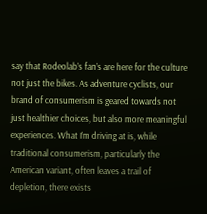say that Rodeolab’s fan’s are here for the culture not just the bikes. As adventure cyclists, our brand of consumerism is geared towards not just healthier choices, but also more meaningful experiences. What I’m driving at is, while traditional consumerism, particularly the American variant, often leaves a trail of depletion, there exists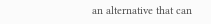an alternative that can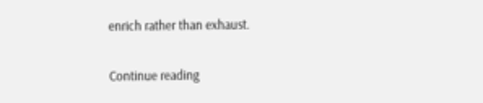enrich rather than exhaust.

Continue reading